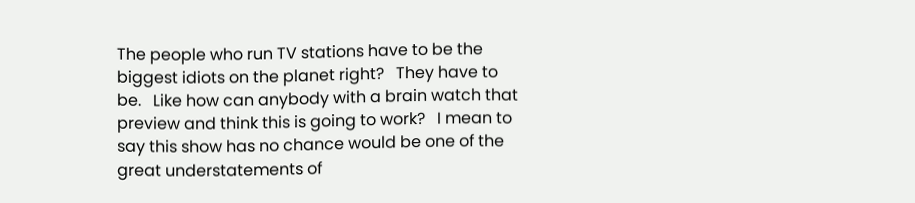The people who run TV stations have to be the biggest idiots on the planet right?   They have to be.   Like how can anybody with a brain watch that preview and think this is going to work?   I mean to say this show has no chance would be one of the great understatements of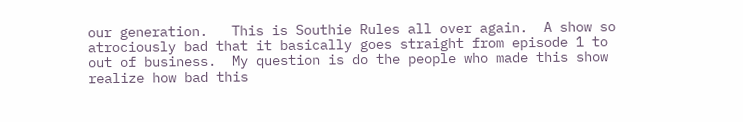our generation.   This is Southie Rules all over again.  A show so atrociously bad that it basically goes straight from episode 1 to out of business.  My question is do the people who made this show realize how bad this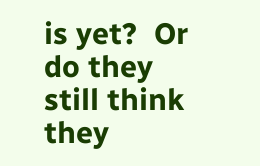is yet?  Or do they still think they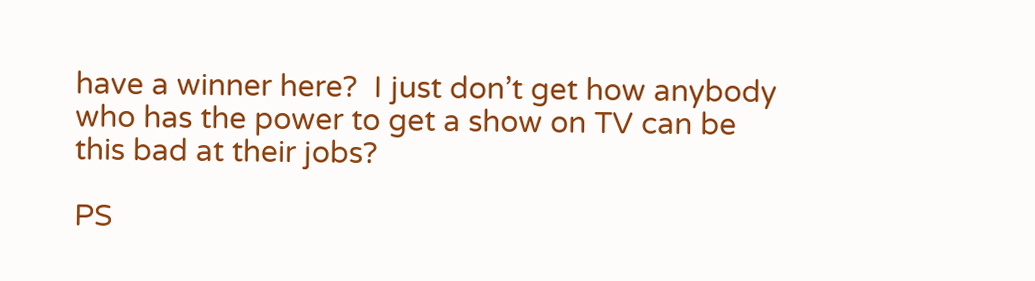have a winner here?  I just don’t get how anybody who has the power to get a show on TV can be this bad at their jobs?

PS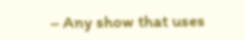– Any show that uses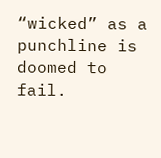“wicked” as a punchline is doomed to fail.